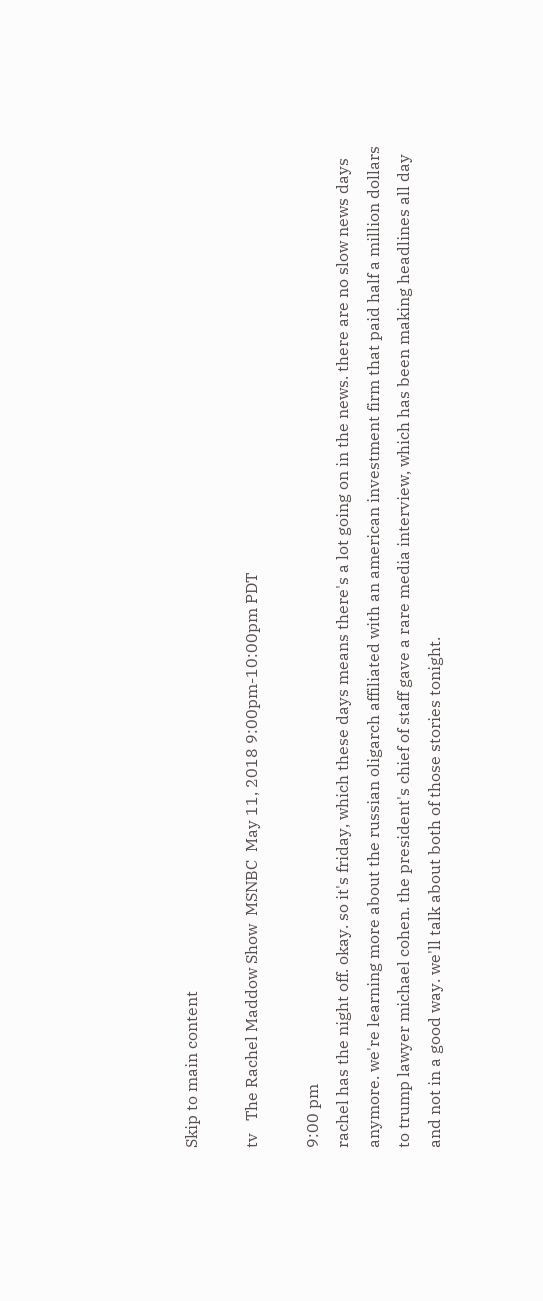Skip to main content

tv   The Rachel Maddow Show  MSNBC  May 11, 2018 9:00pm-10:00pm PDT

9:00 pm
rachel has the night off. okay. so it's friday, which these days means there's a lot going on in the news. there are no slow news days anymore. we're learning more about the russian oligarch affiliated with an american investment firm that paid half a million dollars to trump lawyer michael cohen. the president's chief of staff gave a rare media interview, which has been making headlines all day and not in a good way. we'll talk about both of those stories tonight.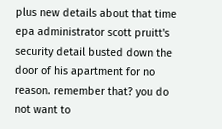plus new details about that time epa administrator scott pruitt's security detail busted down the door of his apartment for no reason. remember that? you do not want to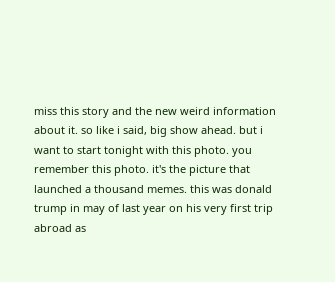miss this story and the new weird information about it. so like i said, big show ahead. but i want to start tonight with this photo. you remember this photo. it's the picture that launched a thousand memes. this was donald trump in may of last year on his very first trip abroad as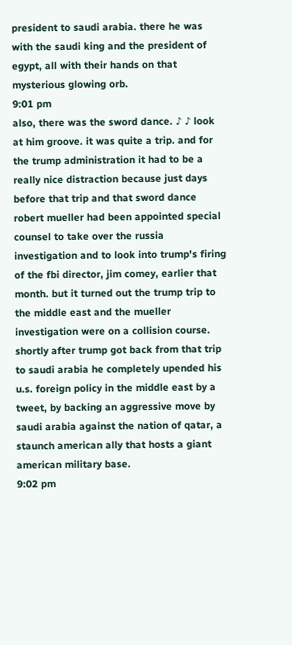president to saudi arabia. there he was with the saudi king and the president of egypt, all with their hands on that mysterious glowing orb.
9:01 pm
also, there was the sword dance. ♪ ♪ look at him groove. it was quite a trip. and for the trump administration it had to be a really nice distraction because just days before that trip and that sword dance robert mueller had been appointed special counsel to take over the russia investigation and to look into trump's firing of the fbi director, jim comey, earlier that month. but it turned out the trump trip to the middle east and the mueller investigation were on a collision course. shortly after trump got back from that trip to saudi arabia he completely upended his u.s. foreign policy in the middle east by a tweet, by backing an aggressive move by saudi arabia against the nation of qatar, a staunch american ally that hosts a giant american military base.
9:02 pm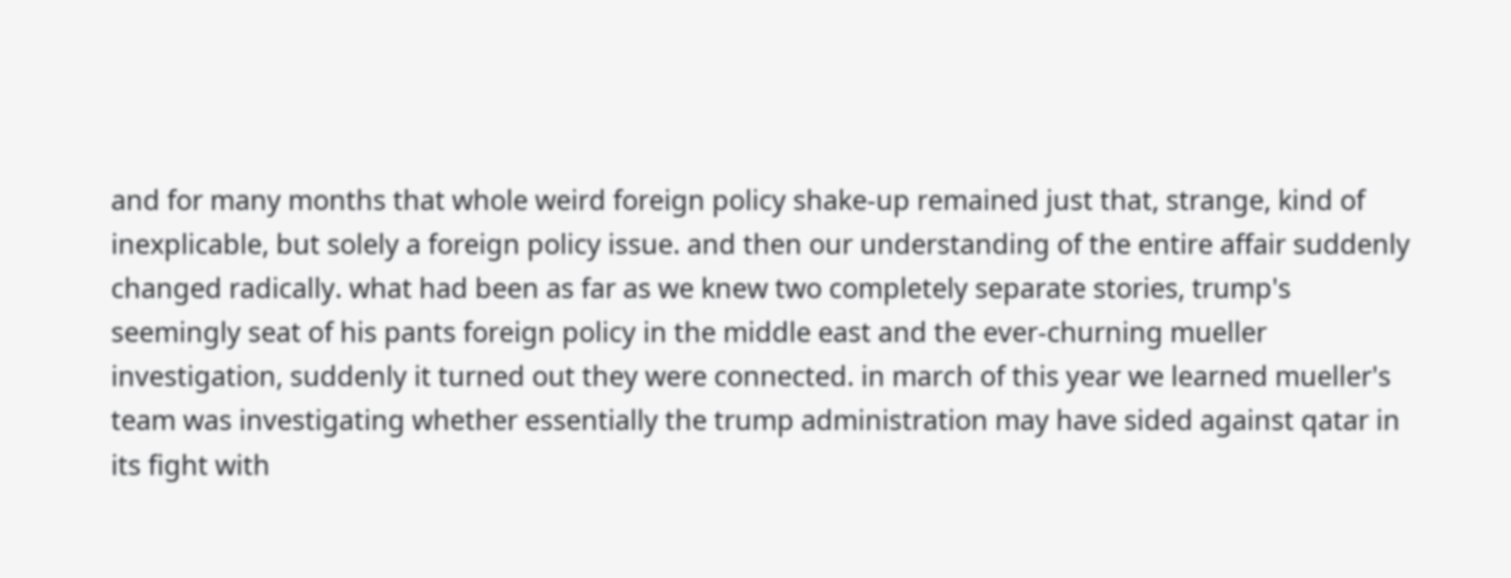and for many months that whole weird foreign policy shake-up remained just that, strange, kind of inexplicable, but solely a foreign policy issue. and then our understanding of the entire affair suddenly changed radically. what had been as far as we knew two completely separate stories, trump's seemingly seat of his pants foreign policy in the middle east and the ever-churning mueller investigation, suddenly it turned out they were connected. in march of this year we learned mueller's team was investigating whether essentially the trump administration may have sided against qatar in its fight with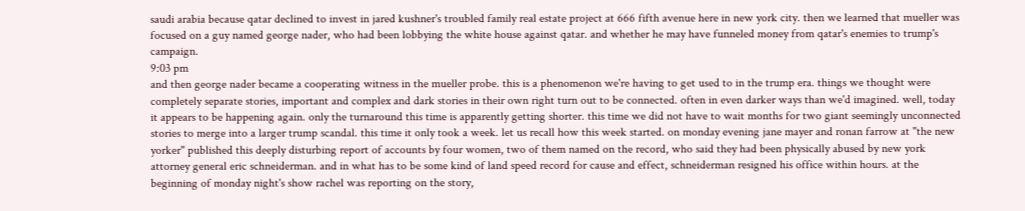saudi arabia because qatar declined to invest in jared kushner's troubled family real estate project at 666 fifth avenue here in new york city. then we learned that mueller was focused on a guy named george nader, who had been lobbying the white house against qatar. and whether he may have funneled money from qatar's enemies to trump's campaign.
9:03 pm
and then george nader became a cooperating witness in the mueller probe. this is a phenomenon we're having to get used to in the trump era. things we thought were completely separate stories, important and complex and dark stories in their own right turn out to be connected. often in even darker ways than we'd imagined. well, today it appears to be happening again. only the turnaround this time is apparently getting shorter. this time we did not have to wait months for two giant seemingly unconnected stories to merge into a larger trump scandal. this time it only took a week. let us recall how this week started. on monday evening jane mayer and ronan farrow at "the new yorker" published this deeply disturbing report of accounts by four women, two of them named on the record, who said they had been physically abused by new york attorney general eric schneiderman. and in what has to be some kind of land speed record for cause and effect, schneiderman resigned his office within hours. at the beginning of monday night's show rachel was reporting on the story,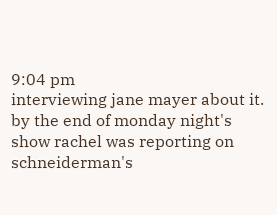9:04 pm
interviewing jane mayer about it. by the end of monday night's show rachel was reporting on schneiderman's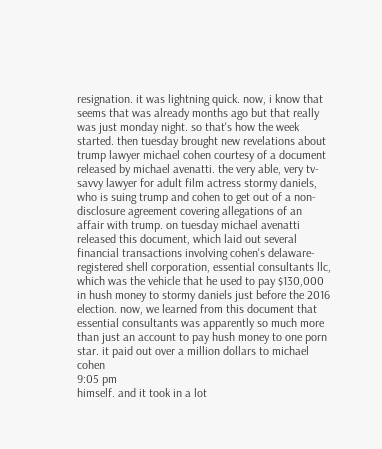resignation. it was lightning quick. now, i know that seems that was already months ago but that really was just monday night. so that's how the week started. then tuesday brought new revelations about trump lawyer michael cohen courtesy of a document released by michael avenatti. the very able, very tv-savvy lawyer for adult film actress stormy daniels, who is suing trump and cohen to get out of a non-disclosure agreement covering allegations of an affair with trump. on tuesday michael avenatti released this document, which laid out several financial transactions involving cohen's delaware-registered shell corporation, essential consultants llc, which was the vehicle that he used to pay $130,000 in hush money to stormy daniels just before the 2016 election. now, we learned from this document that essential consultants was apparently so much more than just an account to pay hush money to one porn star. it paid out over a million dollars to michael cohen
9:05 pm
himself. and it took in a lot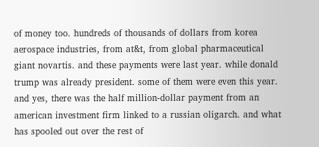of money too. hundreds of thousands of dollars from korea aerospace industries, from at&t, from global pharmaceutical giant novartis. and these payments were last year. while donald trump was already president. some of them were even this year. and yes, there was the half million-dollar payment from an american investment firm linked to a russian oligarch. and what has spooled out over the rest of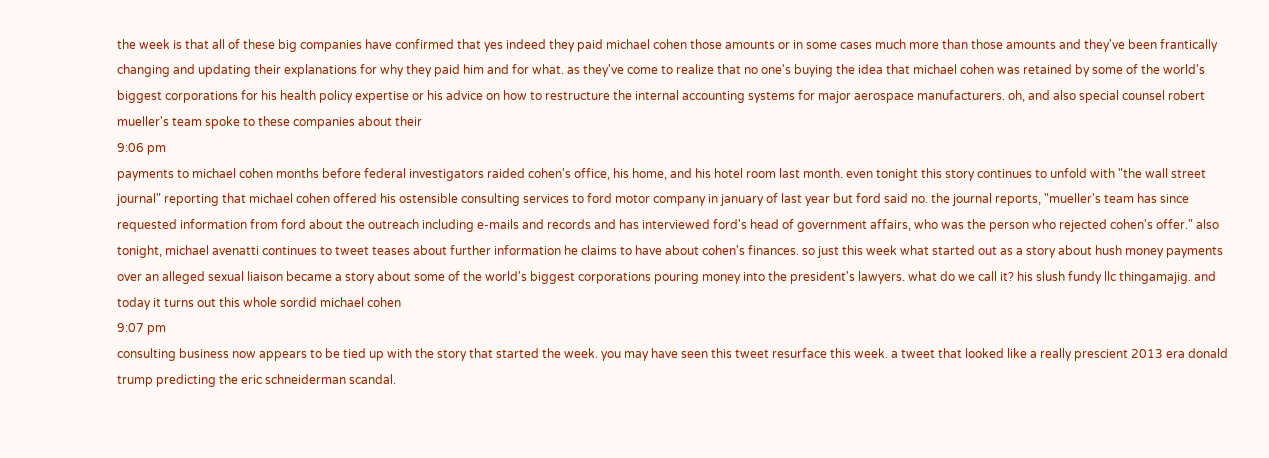the week is that all of these big companies have confirmed that yes indeed they paid michael cohen those amounts or in some cases much more than those amounts and they've been frantically changing and updating their explanations for why they paid him and for what. as they've come to realize that no one's buying the idea that michael cohen was retained by some of the world's biggest corporations for his health policy expertise or his advice on how to restructure the internal accounting systems for major aerospace manufacturers. oh, and also special counsel robert mueller's team spoke to these companies about their
9:06 pm
payments to michael cohen months before federal investigators raided cohen's office, his home, and his hotel room last month. even tonight this story continues to unfold with "the wall street journal" reporting that michael cohen offered his ostensible consulting services to ford motor company in january of last year but ford said no. the journal reports, "mueller's team has since requested information from ford about the outreach including e-mails and records and has interviewed ford's head of government affairs, who was the person who rejected cohen's offer." also tonight, michael avenatti continues to tweet teases about further information he claims to have about cohen's finances. so just this week what started out as a story about hush money payments over an alleged sexual liaison became a story about some of the world's biggest corporations pouring money into the president's lawyers. what do we call it? his slush fundy llc thingamajig. and today it turns out this whole sordid michael cohen
9:07 pm
consulting business now appears to be tied up with the story that started the week. you may have seen this tweet resurface this week. a tweet that looked like a really prescient 2013 era donald trump predicting the eric schneiderman scandal.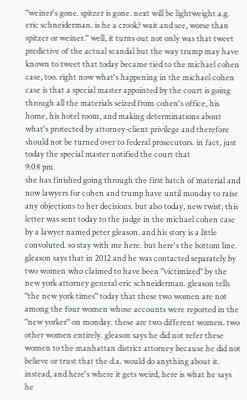"weiner's gone. spitzer is gone. next will be lightweight a.g. eric schneiderman. is he a crook? wait and see, worse than spitzer or weiner." well, it turns out not only was that tweet predictive of the actual scandal but the way trump may have known to tweet that today became tied to the michael cohen case, too. right now what's happening in the michael cohen case is that a special master appointed by the court is going through all the materials seized from cohen's office, his home, his hotel room, and making determinations about what's protected by attorney-client privilege and therefore should not be turned over to federal prosecutors. in fact, just today the special master notified the court that
9:08 pm
she has finished going through the first batch of material and now lawyers for cohen and trump have until monday to raise any objections to her decisions. but also today, new twist, this letter was sent today to the judge in the michael cohen case by a lawyer named peter gleason. and his story is a little convoluted. so stay with me here. but here's the bottom line. gleason says that in 2012 and he was contacted separately by two women who claimed to have been "victimized" by the new york attorney general eric schneiderman. gleason tells "the new york times" today that these two women are not among the four women whose accounts were reported in the "new yorker" on monday. these are two different women. two other women entirely. gleason says he did not refer these women to the manhattan district attorney because he did not believe or trust that the d.a. would do anything about it. instead, and here's where it gets weird, here is what he says he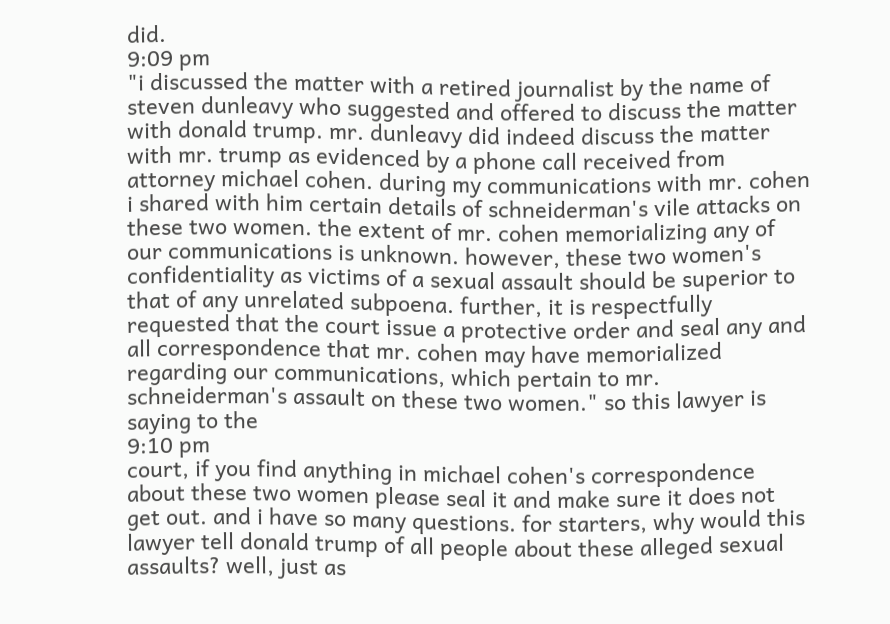did.
9:09 pm
"i discussed the matter with a retired journalist by the name of steven dunleavy who suggested and offered to discuss the matter with donald trump. mr. dunleavy did indeed discuss the matter with mr. trump as evidenced by a phone call received from attorney michael cohen. during my communications with mr. cohen i shared with him certain details of schneiderman's vile attacks on these two women. the extent of mr. cohen memorializing any of our communications is unknown. however, these two women's confidentiality as victims of a sexual assault should be superior to that of any unrelated subpoena. further, it is respectfully requested that the court issue a protective order and seal any and all correspondence that mr. cohen may have memorialized regarding our communications, which pertain to mr. schneiderman's assault on these two women." so this lawyer is saying to the
9:10 pm
court, if you find anything in michael cohen's correspondence about these two women please seal it and make sure it does not get out. and i have so many questions. for starters, why would this lawyer tell donald trump of all people about these alleged sexual assaults? well, just as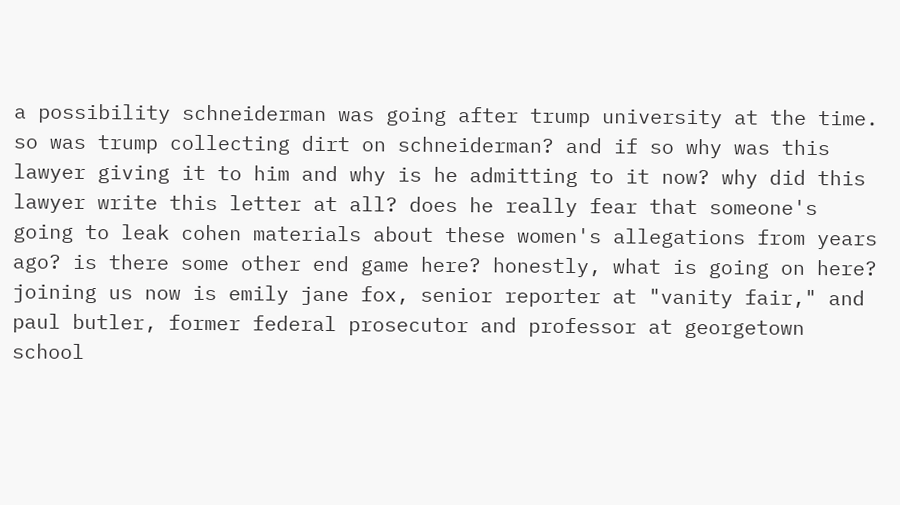a possibility schneiderman was going after trump university at the time. so was trump collecting dirt on schneiderman? and if so why was this lawyer giving it to him and why is he admitting to it now? why did this lawyer write this letter at all? does he really fear that someone's going to leak cohen materials about these women's allegations from years ago? is there some other end game here? honestly, what is going on here? joining us now is emily jane fox, senior reporter at "vanity fair," and paul butler, former federal prosecutor and professor at georgetown school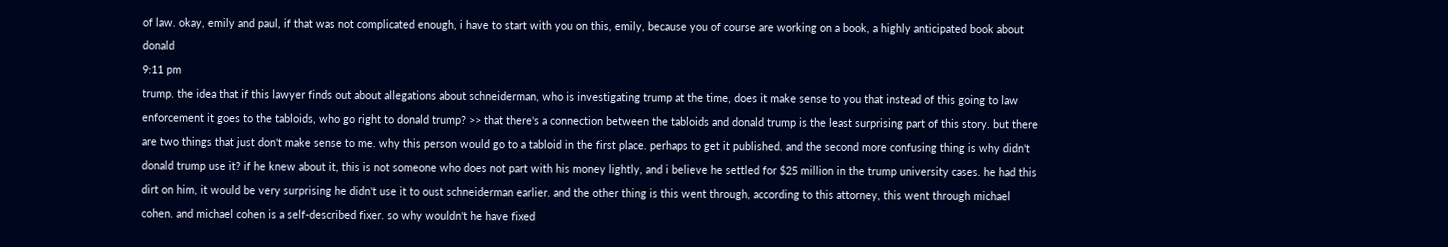of law. okay, emily and paul, if that was not complicated enough, i have to start with you on this, emily, because you of course are working on a book, a highly anticipated book about donald
9:11 pm
trump. the idea that if this lawyer finds out about allegations about schneiderman, who is investigating trump at the time, does it make sense to you that instead of this going to law enforcement it goes to the tabloids, who go right to donald trump? >> that there's a connection between the tabloids and donald trump is the least surprising part of this story. but there are two things that just don't make sense to me. why this person would go to a tabloid in the first place. perhaps to get it published. and the second more confusing thing is why didn't donald trump use it? if he knew about it, this is not someone who does not part with his money lightly, and i believe he settled for $25 million in the trump university cases. he had this dirt on him, it would be very surprising he didn't use it to oust schneiderman earlier. and the other thing is this went through, according to this attorney, this went through michael cohen. and michael cohen is a self-described fixer. so why wouldn't he have fixed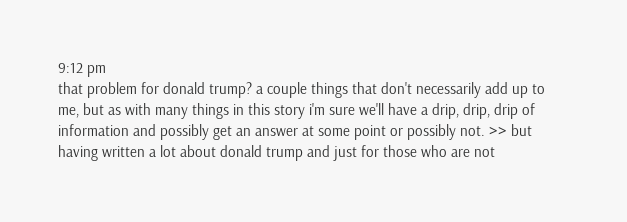9:12 pm
that problem for donald trump? a couple things that don't necessarily add up to me, but as with many things in this story i'm sure we'll have a drip, drip, drip of information and possibly get an answer at some point or possibly not. >> but having written a lot about donald trump and just for those who are not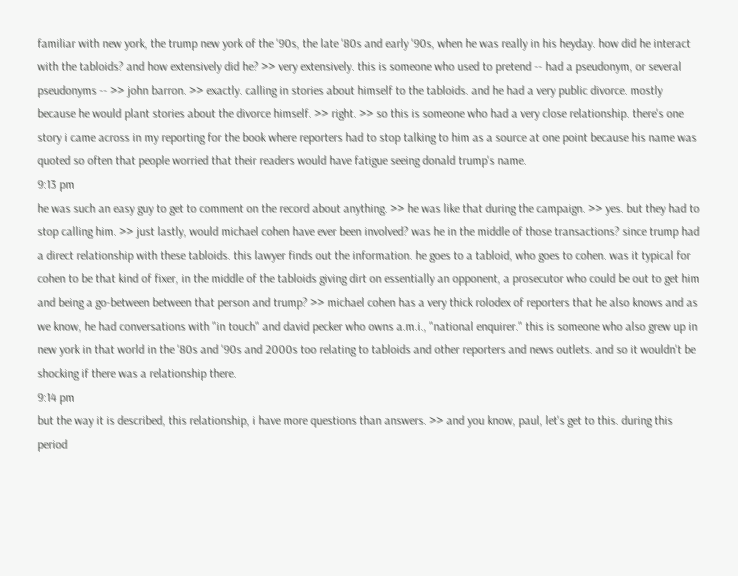familiar with new york, the trump new york of the '90s, the late '80s and early '90s, when he was really in his heyday. how did he interact with the tabloids? and how extensively did he? >> very extensively. this is someone who used to pretend -- had a pseudonym, or several pseudonyms -- >> john barron. >> exactly. calling in stories about himself to the tabloids. and he had a very public divorce. mostly because he would plant stories about the divorce himself. >> right. >> so this is someone who had a very close relationship. there's one story i came across in my reporting for the book where reporters had to stop talking to him as a source at one point because his name was quoted so often that people worried that their readers would have fatigue seeing donald trump's name.
9:13 pm
he was such an easy guy to get to comment on the record about anything. >> he was like that during the campaign. >> yes. but they had to stop calling him. >> just lastly, would michael cohen have ever been involved? was he in the middle of those transactions? since trump had a direct relationship with these tabloids. this lawyer finds out the information. he goes to a tabloid, who goes to cohen. was it typical for cohen to be that kind of fixer, in the middle of the tabloids giving dirt on essentially an opponent, a prosecutor who could be out to get him and being a go-between between that person and trump? >> michael cohen has a very thick rolodex of reporters that he also knows and as we know, he had conversations with "in touch" and david pecker who owns a.m.i., "national enquirer." this is someone who also grew up in new york in that world in the '80s and '90s and 2000s too relating to tabloids and other reporters and news outlets. and so it wouldn't be shocking if there was a relationship there.
9:14 pm
but the way it is described, this relationship, i have more questions than answers. >> and you know, paul, let's get to this. during this period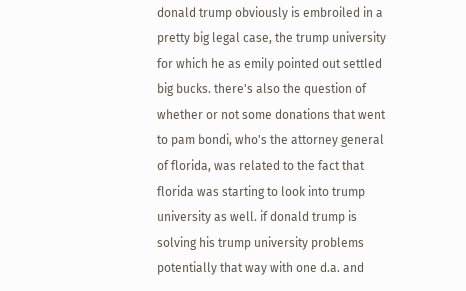donald trump obviously is embroiled in a pretty big legal case, the trump university for which he as emily pointed out settled big bucks. there's also the question of whether or not some donations that went to pam bondi, who's the attorney general of florida, was related to the fact that florida was starting to look into trump university as well. if donald trump is solving his trump university problems potentially that way with one d.a. and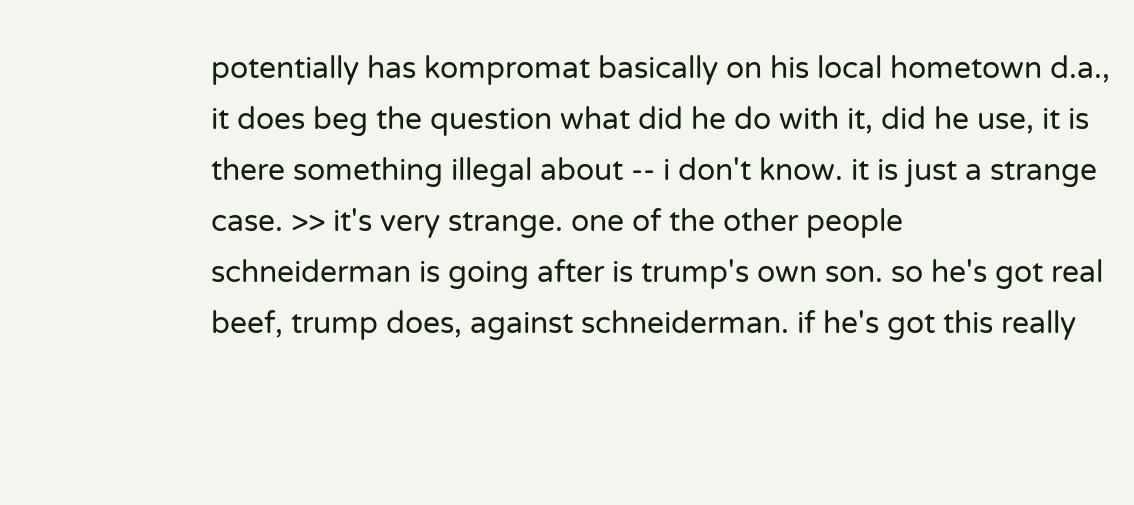potentially has kompromat basically on his local hometown d.a., it does beg the question what did he do with it, did he use, it is there something illegal about -- i don't know. it is just a strange case. >> it's very strange. one of the other people schneiderman is going after is trump's own son. so he's got real beef, trump does, against schneiderman. if he's got this really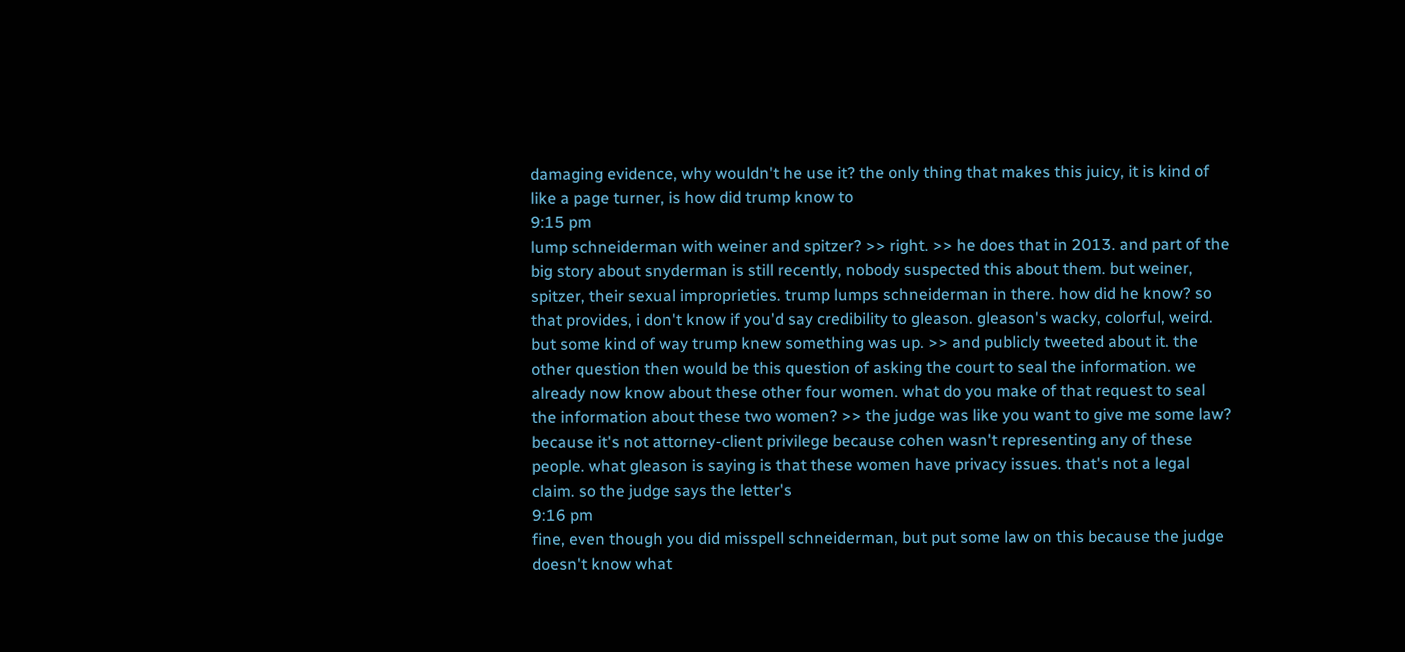damaging evidence, why wouldn't he use it? the only thing that makes this juicy, it is kind of like a page turner, is how did trump know to
9:15 pm
lump schneiderman with weiner and spitzer? >> right. >> he does that in 2013. and part of the big story about snyderman is still recently, nobody suspected this about them. but weiner, spitzer, their sexual improprieties. trump lumps schneiderman in there. how did he know? so that provides, i don't know if you'd say credibility to gleason. gleason's wacky, colorful, weird. but some kind of way trump knew something was up. >> and publicly tweeted about it. the other question then would be this question of asking the court to seal the information. we already now know about these other four women. what do you make of that request to seal the information about these two women? >> the judge was like you want to give me some law? because it's not attorney-client privilege because cohen wasn't representing any of these people. what gleason is saying is that these women have privacy issues. that's not a legal claim. so the judge says the letter's
9:16 pm
fine, even though you did misspell schneiderman, but put some law on this because the judge doesn't know what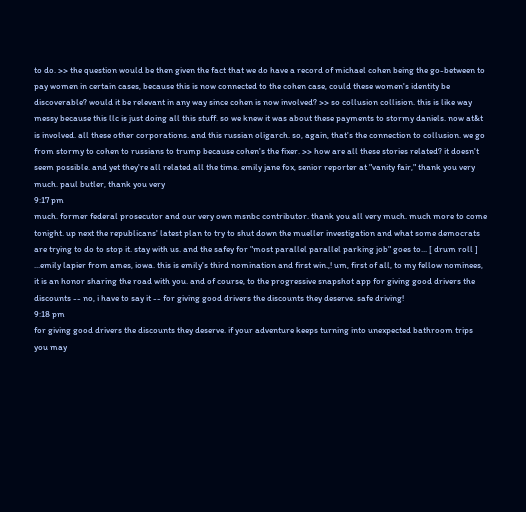to do. >> the question would be then given the fact that we do have a record of michael cohen being the go-between to pay women in certain cases, because this is now connected to the cohen case, could these women's identity be discoverable? would it be relevant in any way since cohen is now involved? >> so collusion collision. this is like way messy because this llc is just doing all this stuff. so we knew it was about these payments to stormy daniels. now at&t is involved. all these other corporations. and this russian oligarch. so, again, that's the connection to collusion. we go from stormy to cohen to russians to trump because cohen's the fixer. >> how are all these stories related? it doesn't seem possible. and yet they're all related all the time. emily jane fox, senior reporter at "vanity fair," thank you very much. paul butler, thank you very
9:17 pm
much. former federal prosecutor and our very own msnbc contributor. thank you all very much. much more to come tonight. up next the republicans' latest plan to try to shut down the mueller investigation and what some democrats are trying to do to stop it. stay with us. and the safey for "most parallel parallel parking job" goes to... [ drum roll ] ...emily lapier from ames, iowa. this is emily's third nomination and first win.,! um, first of all, to my fellow nominees, it is an honor sharing the road with you. and of course, to the progressive snapshot app for giving good drivers the discounts -- no, i have to say it -- for giving good drivers the discounts they deserve. safe driving!
9:18 pm
for giving good drivers the discounts they deserve. if your adventure keeps turning into unexpected bathroom trips you may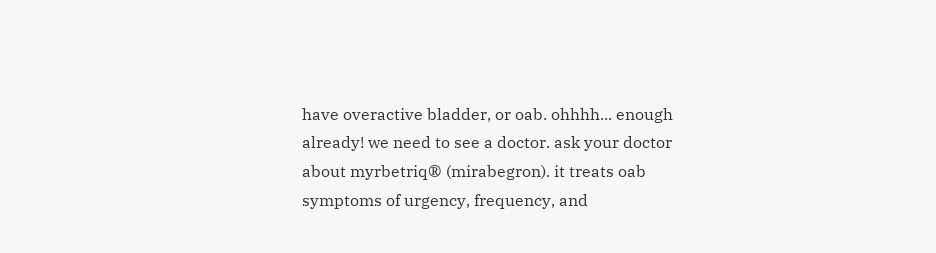have overactive bladder, or oab. ohhhh... enough already! we need to see a doctor. ask your doctor about myrbetriq® (mirabegron). it treats oab symptoms of urgency, frequency, and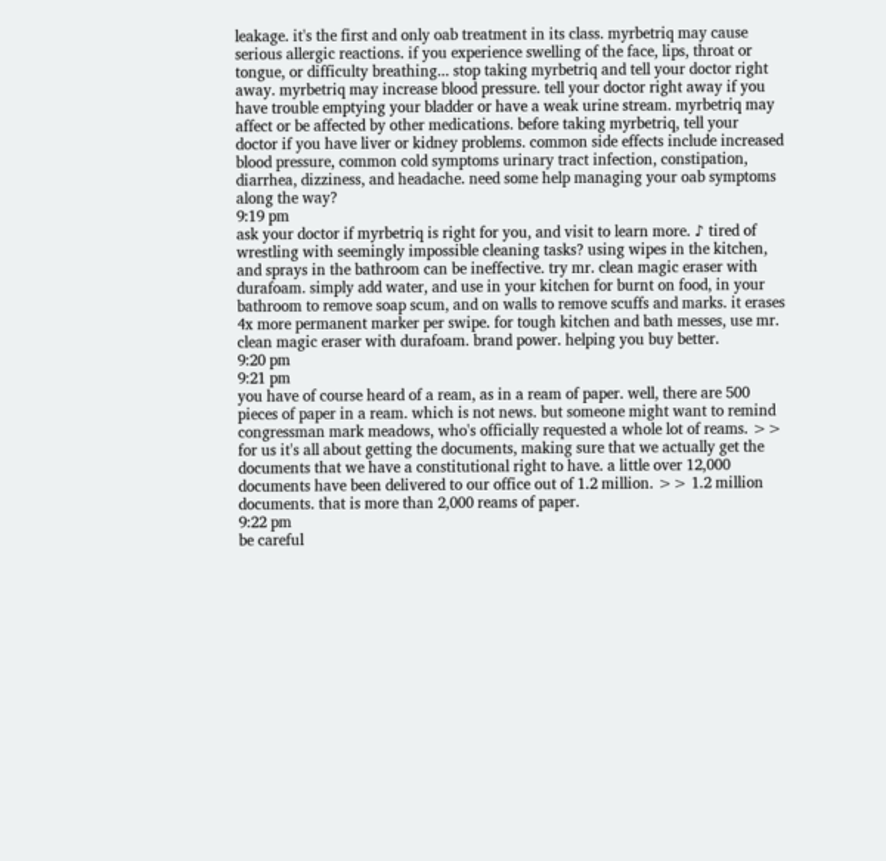leakage. it's the first and only oab treatment in its class. myrbetriq may cause serious allergic reactions. if you experience swelling of the face, lips, throat or tongue, or difficulty breathing... stop taking myrbetriq and tell your doctor right away. myrbetriq may increase blood pressure. tell your doctor right away if you have trouble emptying your bladder or have a weak urine stream. myrbetriq may affect or be affected by other medications. before taking myrbetriq, tell your doctor if you have liver or kidney problems. common side effects include increased blood pressure, common cold symptoms urinary tract infection, constipation, diarrhea, dizziness, and headache. need some help managing your oab symptoms along the way?
9:19 pm
ask your doctor if myrbetriq is right for you, and visit to learn more. ♪ tired of wrestling with seemingly impossible cleaning tasks? using wipes in the kitchen, and sprays in the bathroom can be ineffective. try mr. clean magic eraser with durafoam. simply add water, and use in your kitchen for burnt on food, in your bathroom to remove soap scum, and on walls to remove scuffs and marks. it erases 4x more permanent marker per swipe. for tough kitchen and bath messes, use mr. clean magic eraser with durafoam. brand power. helping you buy better.
9:20 pm
9:21 pm
you have of course heard of a ream, as in a ream of paper. well, there are 500 pieces of paper in a ream. which is not news. but someone might want to remind congressman mark meadows, who's officially requested a whole lot of reams. >> for us it's all about getting the documents, making sure that we actually get the documents that we have a constitutional right to have. a little over 12,000 documents have been delivered to our office out of 1.2 million. >> 1.2 million documents. that is more than 2,000 reams of paper.
9:22 pm
be careful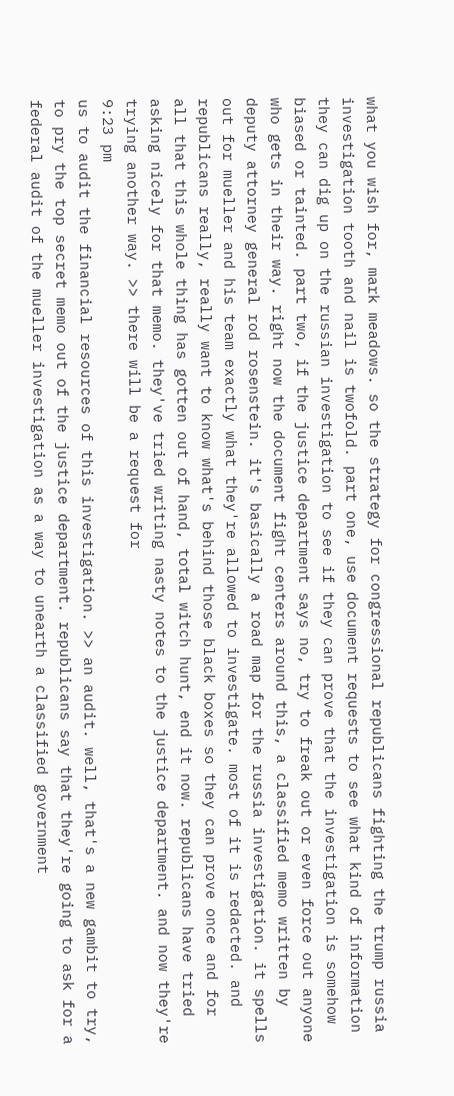what you wish for, mark meadows. so the strategy for congressional republicans fighting the trump russia investigation tooth and nail is twofold. part one, use document requests to see what kind of information they can dig up on the russian investigation to see if they can prove that the investigation is somehow biased or tainted. part two, if the justice department says no, try to freak out or even force out anyone who gets in their way. right now the document fight centers around this, a classified memo written by deputy attorney general rod rosenstein. it's basically a road map for the russia investigation. it spells out for mueller and his team exactly what they're allowed to investigate. most of it is redacted. and republicans really, really want to know what's behind those black boxes so they can prove once and for all that this whole thing has gotten out of hand, total witch hunt, end it now. republicans have tried asking nicely for that memo. they've tried writing nasty notes to the justice department. and now they're trying another way. >> there will be a request for
9:23 pm
us to audit the financial resources of this investigation. >> an audit. well, that's a new gambit to try, to pry the top secret memo out of the justice department. republicans say that they're going to ask for a federal audit of the mueller investigation as a way to unearth a classified government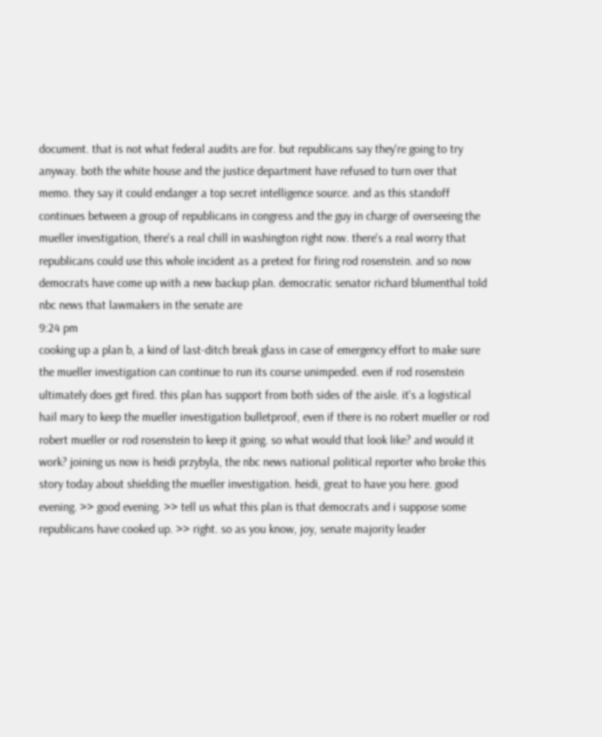document. that is not what federal audits are for. but republicans say they're going to try anyway. both the white house and the justice department have refused to turn over that memo. they say it could endanger a top secret intelligence source. and as this standoff continues between a group of republicans in congress and the guy in charge of overseeing the mueller investigation, there's a real chill in washington right now. there's a real worry that republicans could use this whole incident as a pretext for firing rod rosenstein. and so now democrats have come up with a new backup plan. democratic senator richard blumenthal told nbc news that lawmakers in the senate are
9:24 pm
cooking up a plan b, a kind of last-ditch break glass in case of emergency effort to make sure the mueller investigation can continue to run its course unimpeded. even if rod rosenstein ultimately does get fired. this plan has support from both sides of the aisle. it's a logistical hail mary to keep the mueller investigation bulletproof, even if there is no robert mueller or rod robert mueller or rod rosenstein to keep it going. so what would that look like? and would it work? joining us now is heidi przybyla, the nbc news national political reporter who broke this story today about shielding the mueller investigation. heidi, great to have you here. good evening. >> good evening. >> tell us what this plan is that democrats and i suppose some republicans have cooked up. >> right. so as you know, joy, senate majority leader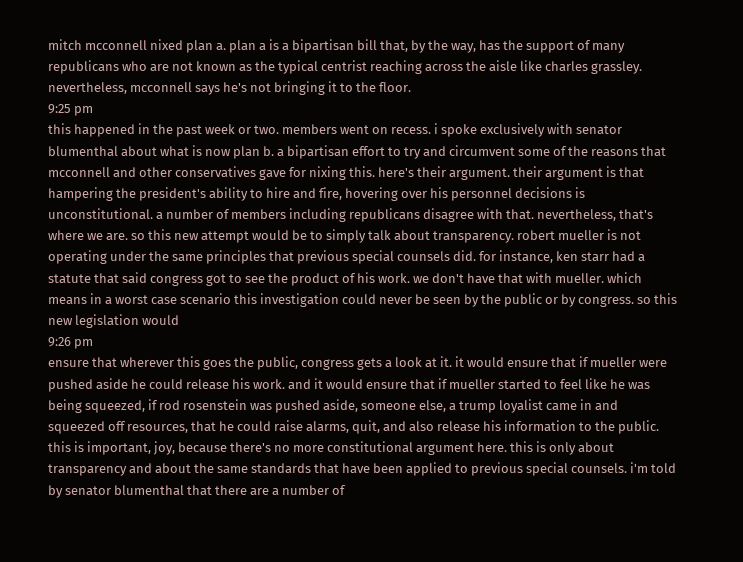mitch mcconnell nixed plan a. plan a is a bipartisan bill that, by the way, has the support of many republicans who are not known as the typical centrist reaching across the aisle like charles grassley. nevertheless, mcconnell says he's not bringing it to the floor.
9:25 pm
this happened in the past week or two. members went on recess. i spoke exclusively with senator blumenthal about what is now plan b. a bipartisan effort to try and circumvent some of the reasons that mcconnell and other conservatives gave for nixing this. here's their argument. their argument is that hampering the president's ability to hire and fire, hovering over his personnel decisions is unconstitutional. a number of members including republicans disagree with that. nevertheless, that's where we are. so this new attempt would be to simply talk about transparency. robert mueller is not operating under the same principles that previous special counsels did. for instance, ken starr had a statute that said congress got to see the product of his work. we don't have that with mueller. which means in a worst case scenario this investigation could never be seen by the public or by congress. so this new legislation would
9:26 pm
ensure that wherever this goes the public, congress gets a look at it. it would ensure that if mueller were pushed aside he could release his work. and it would ensure that if mueller started to feel like he was being squeezed, if rod rosenstein was pushed aside, someone else, a trump loyalist came in and squeezed off resources, that he could raise alarms, quit, and also release his information to the public. this is important, joy, because there's no more constitutional argument here. this is only about transparency and about the same standards that have been applied to previous special counsels. i'm told by senator blumenthal that there are a number of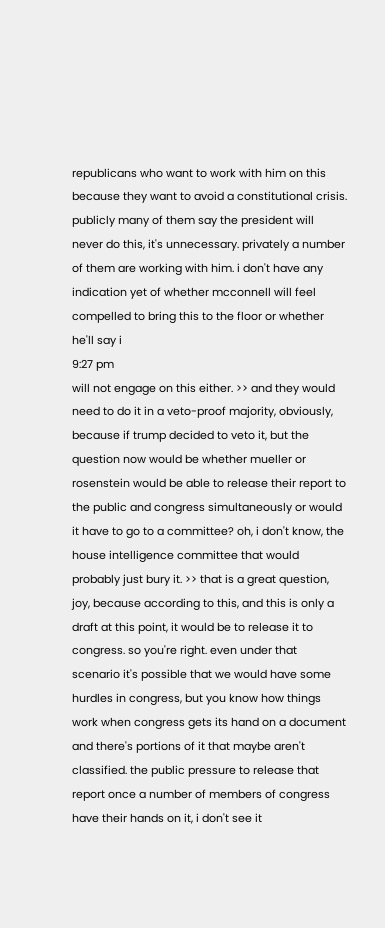republicans who want to work with him on this because they want to avoid a constitutional crisis. publicly many of them say the president will never do this, it's unnecessary. privately a number of them are working with him. i don't have any indication yet of whether mcconnell will feel compelled to bring this to the floor or whether he'll say i
9:27 pm
will not engage on this either. >> and they would need to do it in a veto-proof majority, obviously, because if trump decided to veto it, but the question now would be whether mueller or rosenstein would be able to release their report to the public and congress simultaneously or would it have to go to a committee? oh, i don't know, the house intelligence committee that would probably just bury it. >> that is a great question, joy, because according to this, and this is only a draft at this point, it would be to release it to congress. so you're right. even under that scenario it's possible that we would have some hurdles in congress, but you know how things work when congress gets its hand on a document and there's portions of it that maybe aren't classified. the public pressure to release that report once a number of members of congress have their hands on it, i don't see it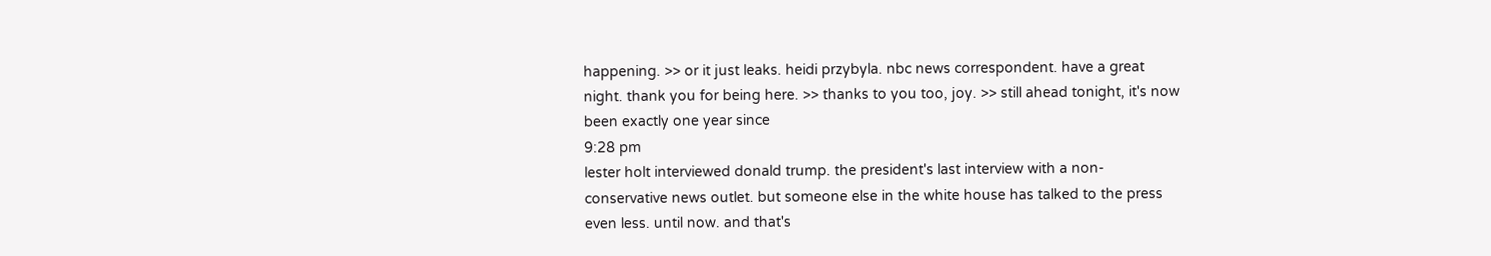happening. >> or it just leaks. heidi przybyla. nbc news correspondent. have a great night. thank you for being here. >> thanks to you too, joy. >> still ahead tonight, it's now been exactly one year since
9:28 pm
lester holt interviewed donald trump. the president's last interview with a non-conservative news outlet. but someone else in the white house has talked to the press even less. until now. and that's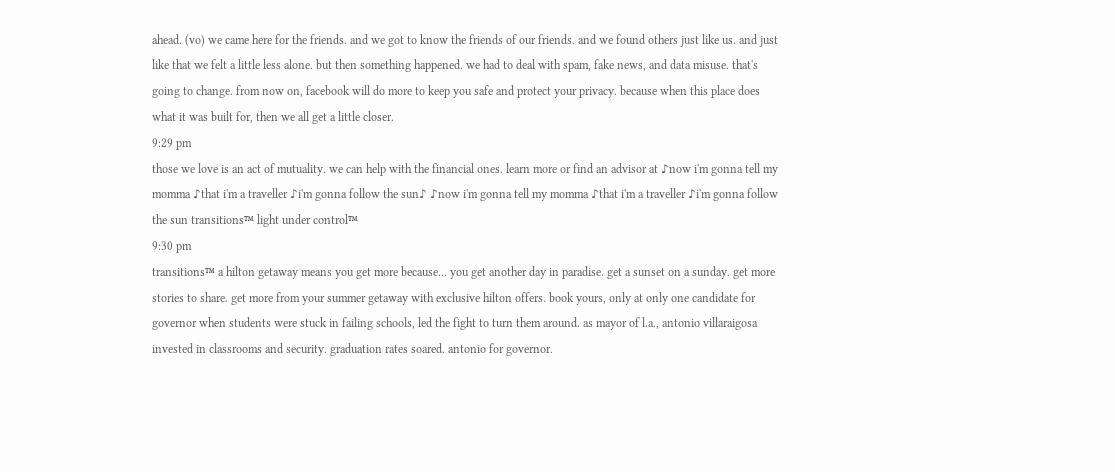ahead. (vo) we came here for the friends. and we got to know the friends of our friends. and we found others just like us. and just like that we felt a little less alone. but then something happened. we had to deal with spam, fake news, and data misuse. that's going to change. from now on, facebook will do more to keep you safe and protect your privacy. because when this place does what it was built for, then we all get a little closer.
9:29 pm
those we love is an act of mutuality. we can help with the financial ones. learn more or find an advisor at ♪now i'm gonna tell my momma ♪that i'm a traveller ♪i'm gonna follow the sun♪ ♪now i'm gonna tell my momma ♪that i'm a traveller ♪i'm gonna follow the sun transitions™ light under control™
9:30 pm
transitions™ a hilton getaway means you get more because... you get another day in paradise. get a sunset on a sunday. get more stories to share. get more from your summer getaway with exclusive hilton offers. book yours, only at only one candidate for governor when students were stuck in failing schools, led the fight to turn them around. as mayor of l.a., antonio villaraigosa invested in classrooms and security. graduation rates soared. antonio for governor.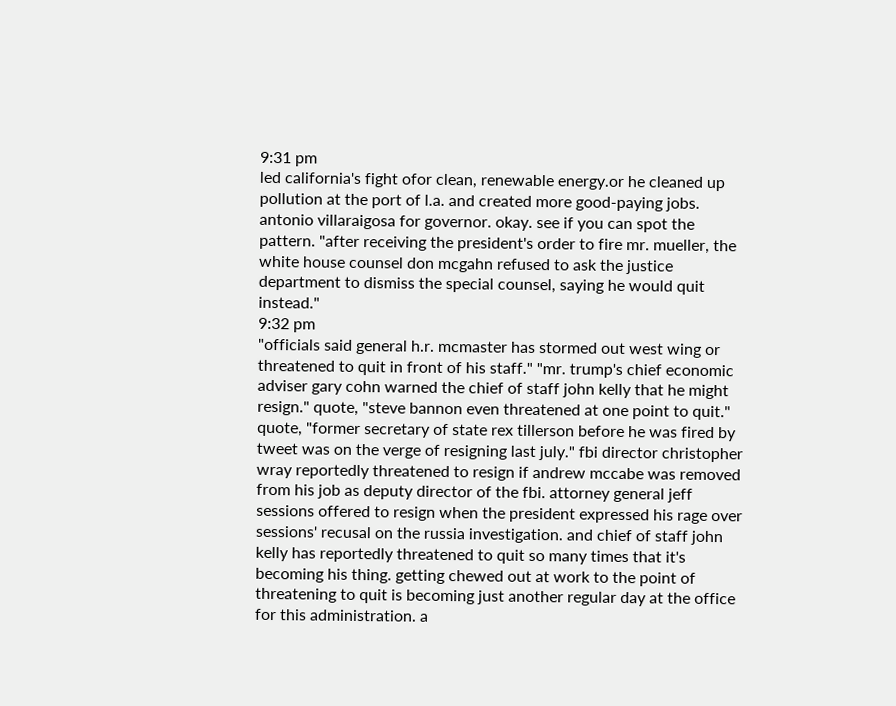9:31 pm
led california's fight ofor clean, renewable energy.or he cleaned up pollution at the port of l.a. and created more good-paying jobs. antonio villaraigosa for governor. okay. see if you can spot the pattern. "after receiving the president's order to fire mr. mueller, the white house counsel don mcgahn refused to ask the justice department to dismiss the special counsel, saying he would quit instead."
9:32 pm
"officials said general h.r. mcmaster has stormed out west wing or threatened to quit in front of his staff." "mr. trump's chief economic adviser gary cohn warned the chief of staff john kelly that he might resign." quote, "steve bannon even threatened at one point to quit." quote, "former secretary of state rex tillerson before he was fired by tweet was on the verge of resigning last july." fbi director christopher wray reportedly threatened to resign if andrew mccabe was removed from his job as deputy director of the fbi. attorney general jeff sessions offered to resign when the president expressed his rage over sessions' recusal on the russia investigation. and chief of staff john kelly has reportedly threatened to quit so many times that it's becoming his thing. getting chewed out at work to the point of threatening to quit is becoming just another regular day at the office for this administration. a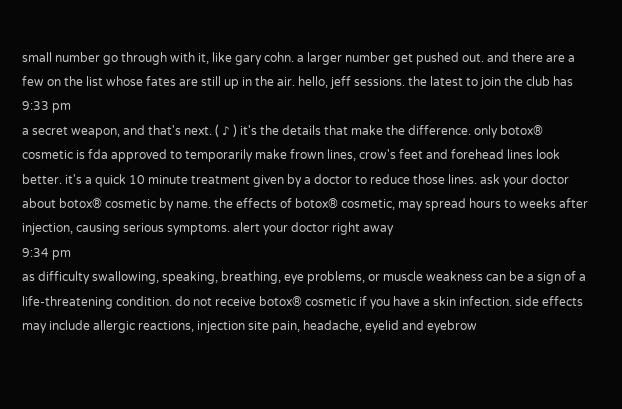small number go through with it, like gary cohn. a larger number get pushed out. and there are a few on the list whose fates are still up in the air. hello, jeff sessions. the latest to join the club has
9:33 pm
a secret weapon, and that's next. ( ♪ ) it's the details that make the difference. only botox® cosmetic is fda approved to temporarily make frown lines, crow's feet and forehead lines look better. it's a quick 10 minute treatment given by a doctor to reduce those lines. ask your doctor about botox® cosmetic by name. the effects of botox® cosmetic, may spread hours to weeks after injection, causing serious symptoms. alert your doctor right away
9:34 pm
as difficulty swallowing, speaking, breathing, eye problems, or muscle weakness can be a sign of a life-threatening condition. do not receive botox® cosmetic if you have a skin infection. side effects may include allergic reactions, injection site pain, headache, eyelid and eyebrow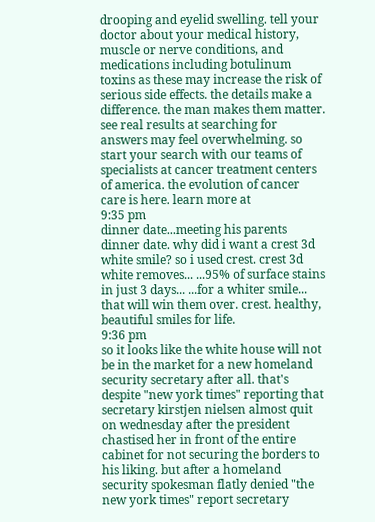drooping and eyelid swelling. tell your doctor about your medical history, muscle or nerve conditions, and medications including botulinum toxins as these may increase the risk of serious side effects. the details make a difference. the man makes them matter. see real results at searching for answers may feel overwhelming. so start your search with our teams of specialists at cancer treatment centers of america. the evolution of cancer care is here. learn more at
9:35 pm
dinner date...meeting his parents dinner date. why did i want a crest 3d white smile? so i used crest. crest 3d white removes... ...95% of surface stains in just 3 days... ...for a whiter smile... that will win them over. crest. healthy, beautiful smiles for life.
9:36 pm
so it looks like the white house will not be in the market for a new homeland security secretary after all. that's despite "new york times" reporting that secretary kirstjen nielsen almost quit on wednesday after the president chastised her in front of the entire cabinet for not securing the borders to his liking. but after a homeland security spokesman flatly denied "the new york times" report secretary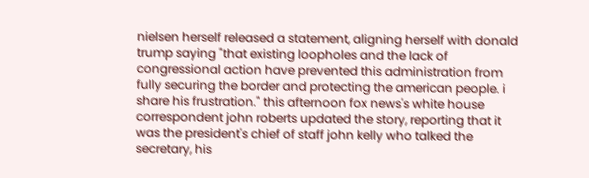nielsen herself released a statement, aligning herself with donald trump saying "that existing loopholes and the lack of congressional action have prevented this administration from fully securing the border and protecting the american people. i share his frustration." this afternoon fox news's white house correspondent john roberts updated the story, reporting that it was the president's chief of staff john kelly who talked the secretary, his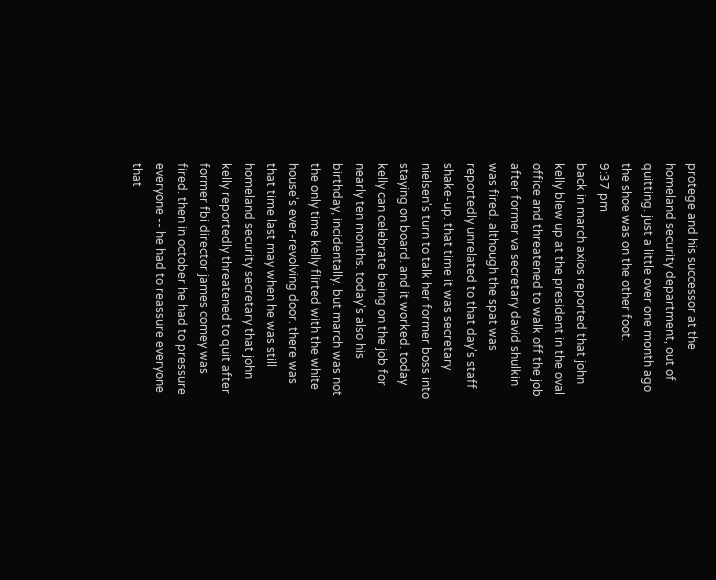protege and his successor at the homeland security department, out of quitting. just a little over one month ago the shoe was on the other foot.
9:37 pm
back in march axios reported that john kelly blew up at the president in the oval office and threatened to walk off the job after former va secretary david shulkin was fired. although the spat was reportedly unrelated to that day's staff shake-up. that time it was secretary nielsen's turn to talk her former boss into staying on board. and it worked. today kelly can celebrate being on the job for nearly ten months. today's also his birthday, incidentally. but march was not the only time kelly flirted with the white house's ever-revolving door. there was that time last may when he was still homeland security secretary that john kelly reportedly threatened to quit after former fbi director james comey was fired. then in october he had to pressure everyone -- he had to reassure everyone that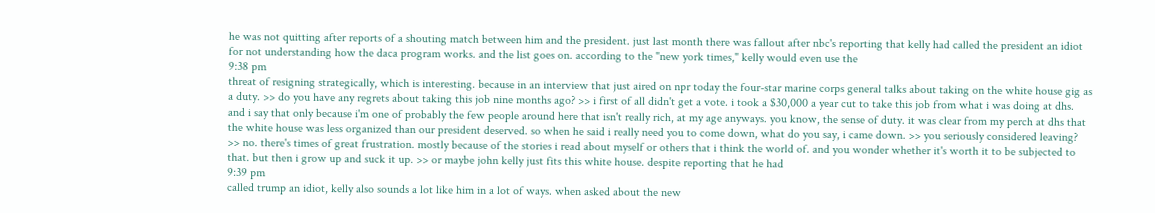he was not quitting after reports of a shouting match between him and the president. just last month there was fallout after nbc's reporting that kelly had called the president an idiot for not understanding how the daca program works. and the list goes on. according to the "new york times," kelly would even use the
9:38 pm
threat of resigning strategically, which is interesting. because in an interview that just aired on npr today the four-star marine corps general talks about taking on the white house gig as a duty. >> do you have any regrets about taking this job nine months ago? >> i first of all didn't get a vote. i took a $30,000 a year cut to take this job from what i was doing at dhs. and i say that only because i'm one of probably the few people around here that isn't really rich, at my age anyways. you know, the sense of duty. it was clear from my perch at dhs that the white house was less organized than our president deserved. so when he said i really need you to come down, what do you say, i came down. >> you seriously considered leaving? >> no. there's times of great frustration. mostly because of the stories i read about myself or others that i think the world of. and you wonder whether it's worth it to be subjected to that. but then i grow up and suck it up. >> or maybe john kelly just fits this white house. despite reporting that he had
9:39 pm
called trump an idiot, kelly also sounds a lot like him in a lot of ways. when asked about the new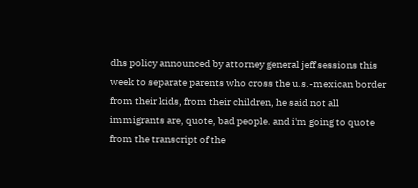dhs policy announced by attorney general jeff sessions this week to separate parents who cross the u.s.-mexican border from their kids, from their children, he said not all immigrants are, quote, bad people. and i'm going to quote from the transcript of the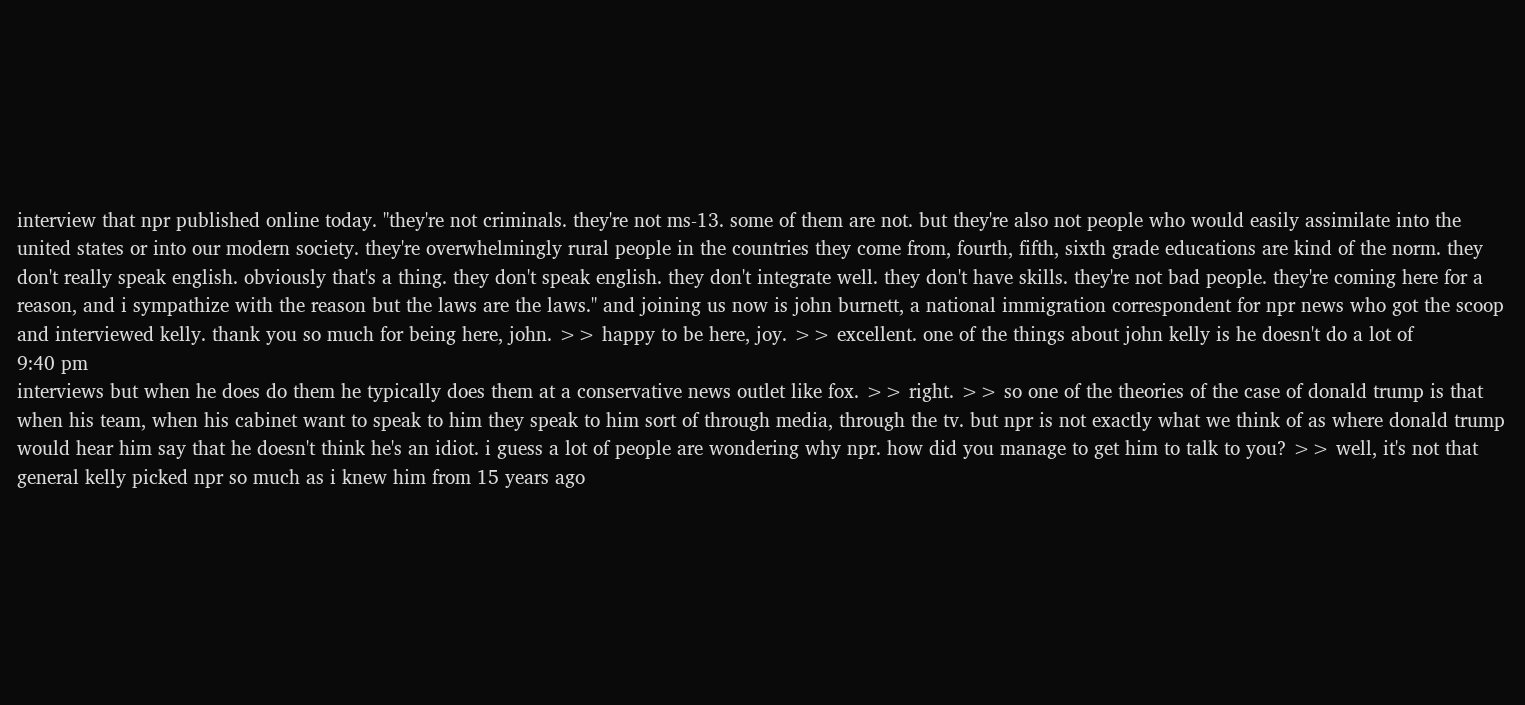interview that npr published online today. "they're not criminals. they're not ms-13. some of them are not. but they're also not people who would easily assimilate into the united states or into our modern society. they're overwhelmingly rural people in the countries they come from, fourth, fifth, sixth grade educations are kind of the norm. they don't really speak english. obviously that's a thing. they don't speak english. they don't integrate well. they don't have skills. they're not bad people. they're coming here for a reason, and i sympathize with the reason but the laws are the laws." and joining us now is john burnett, a national immigration correspondent for npr news who got the scoop and interviewed kelly. thank you so much for being here, john. >> happy to be here, joy. >> excellent. one of the things about john kelly is he doesn't do a lot of
9:40 pm
interviews but when he does do them he typically does them at a conservative news outlet like fox. >> right. >> so one of the theories of the case of donald trump is that when his team, when his cabinet want to speak to him they speak to him sort of through media, through the tv. but npr is not exactly what we think of as where donald trump would hear him say that he doesn't think he's an idiot. i guess a lot of people are wondering why npr. how did you manage to get him to talk to you? >> well, it's not that general kelly picked npr so much as i knew him from 15 years ago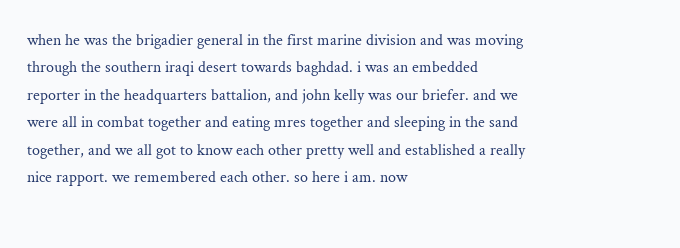when he was the brigadier general in the first marine division and was moving through the southern iraqi desert towards baghdad. i was an embedded reporter in the headquarters battalion, and john kelly was our briefer. and we were all in combat together and eating mres together and sleeping in the sand together, and we all got to know each other pretty well and established a really nice rapport. we remembered each other. so here i am. now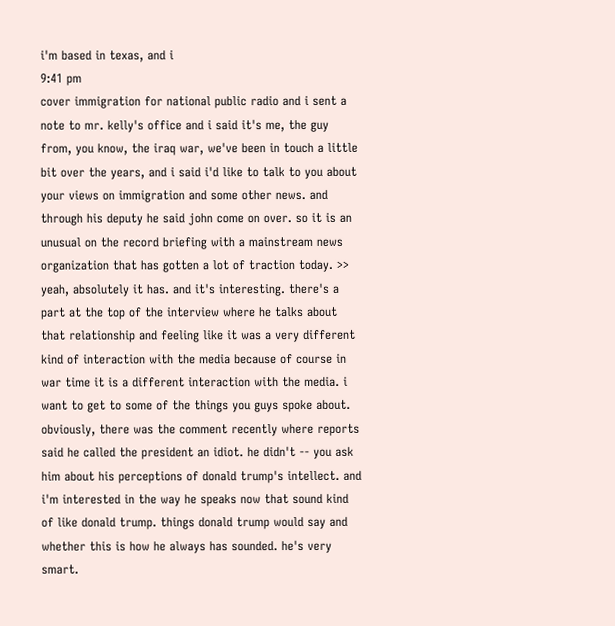i'm based in texas, and i
9:41 pm
cover immigration for national public radio and i sent a note to mr. kelly's office and i said it's me, the guy from, you know, the iraq war, we've been in touch a little bit over the years, and i said i'd like to talk to you about your views on immigration and some other news. and through his deputy he said john come on over. so it is an unusual on the record briefing with a mainstream news organization that has gotten a lot of traction today. >> yeah, absolutely it has. and it's interesting. there's a part at the top of the interview where he talks about that relationship and feeling like it was a very different kind of interaction with the media because of course in war time it is a different interaction with the media. i want to get to some of the things you guys spoke about. obviously, there was the comment recently where reports said he called the president an idiot. he didn't -- you ask him about his perceptions of donald trump's intellect. and i'm interested in the way he speaks now that sound kind of like donald trump. things donald trump would say and whether this is how he always has sounded. he's very smart.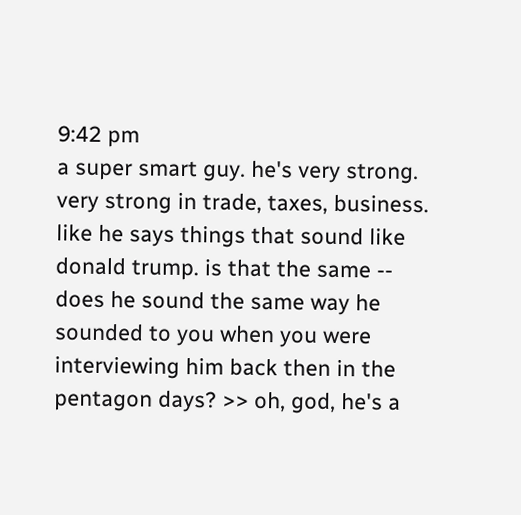9:42 pm
a super smart guy. he's very strong. very strong in trade, taxes, business. like he says things that sound like donald trump. is that the same -- does he sound the same way he sounded to you when you were interviewing him back then in the pentagon days? >> oh, god, he's a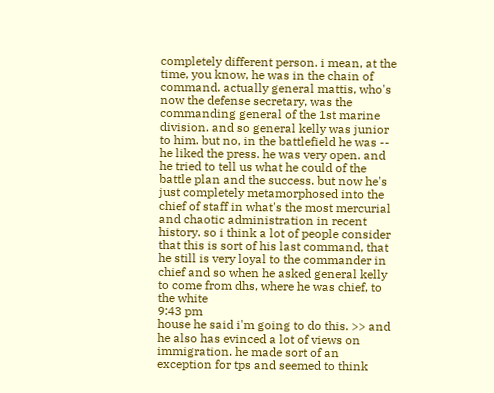completely different person. i mean, at the time, you know, he was in the chain of command. actually general mattis, who's now the defense secretary, was the commanding general of the 1st marine division. and so general kelly was junior to him. but no, in the battlefield he was -- he liked the press. he was very open. and he tried to tell us what he could of the battle plan and the success. but now he's just completely metamorphosed into the chief of staff in what's the most mercurial and chaotic administration in recent history. so i think a lot of people consider that this is sort of his last command, that he still is very loyal to the commander in chief and so when he asked general kelly to come from dhs, where he was chief, to the white
9:43 pm
house he said i'm going to do this. >> and he also has evinced a lot of views on immigration. he made sort of an exception for tps and seemed to think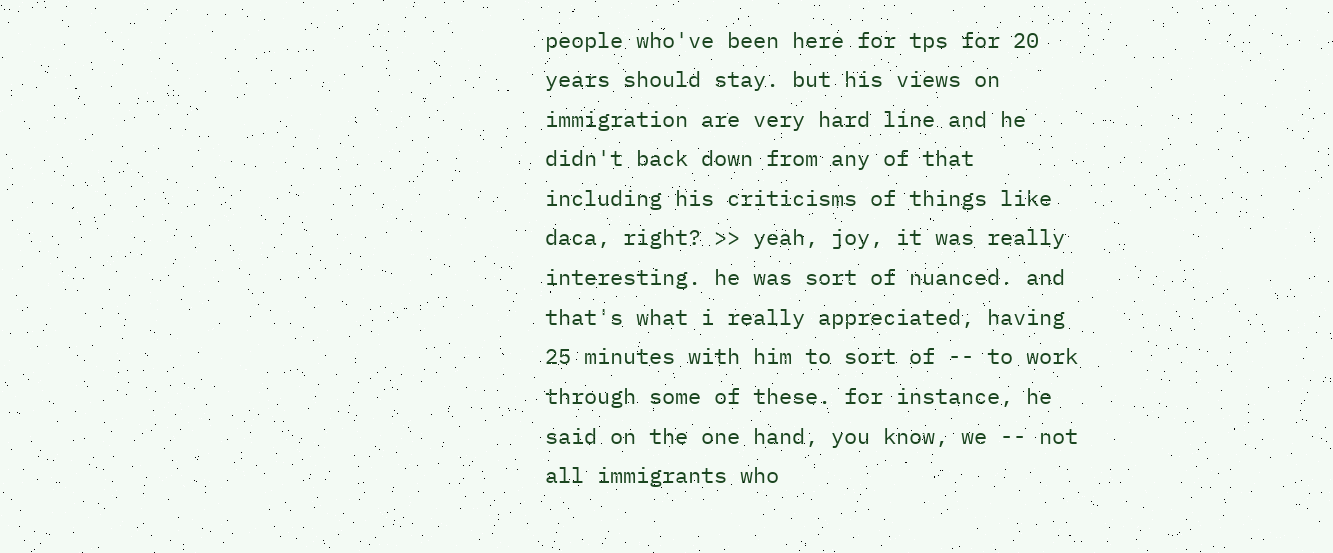people who've been here for tps for 20 years should stay. but his views on immigration are very hard line and he didn't back down from any of that including his criticisms of things like daca, right? >> yeah, joy, it was really interesting. he was sort of nuanced. and that's what i really appreciated, having 25 minutes with him to sort of -- to work through some of these. for instance, he said on the one hand, you know, we -- not all immigrants who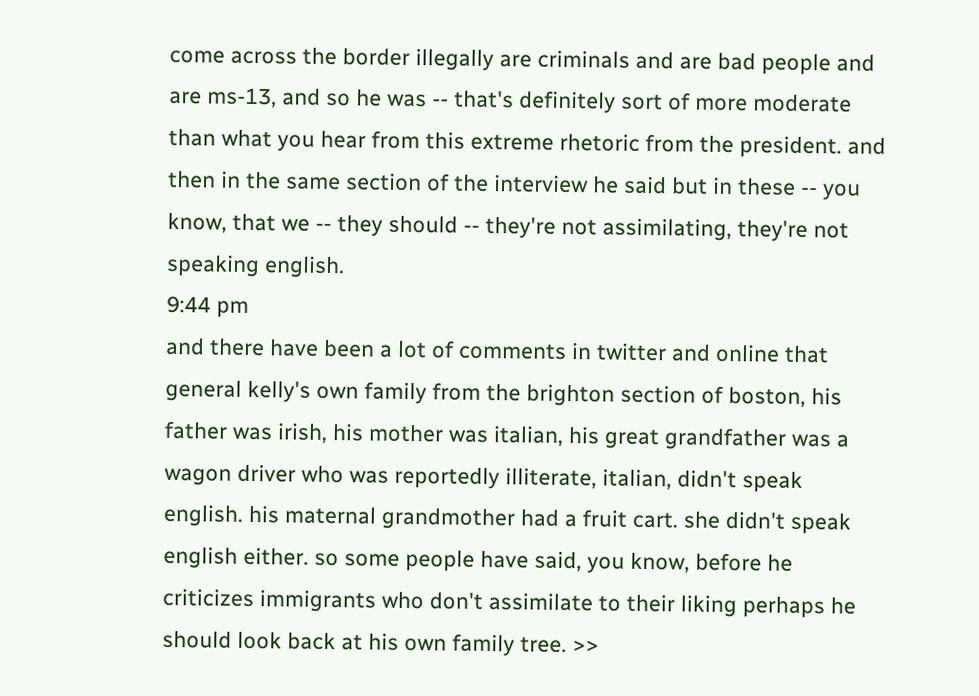come across the border illegally are criminals and are bad people and are ms-13, and so he was -- that's definitely sort of more moderate than what you hear from this extreme rhetoric from the president. and then in the same section of the interview he said but in these -- you know, that we -- they should -- they're not assimilating, they're not speaking english.
9:44 pm
and there have been a lot of comments in twitter and online that general kelly's own family from the brighton section of boston, his father was irish, his mother was italian, his great grandfather was a wagon driver who was reportedly illiterate, italian, didn't speak english. his maternal grandmother had a fruit cart. she didn't speak english either. so some people have said, you know, before he criticizes immigrants who don't assimilate to their liking perhaps he should look back at his own family tree. >>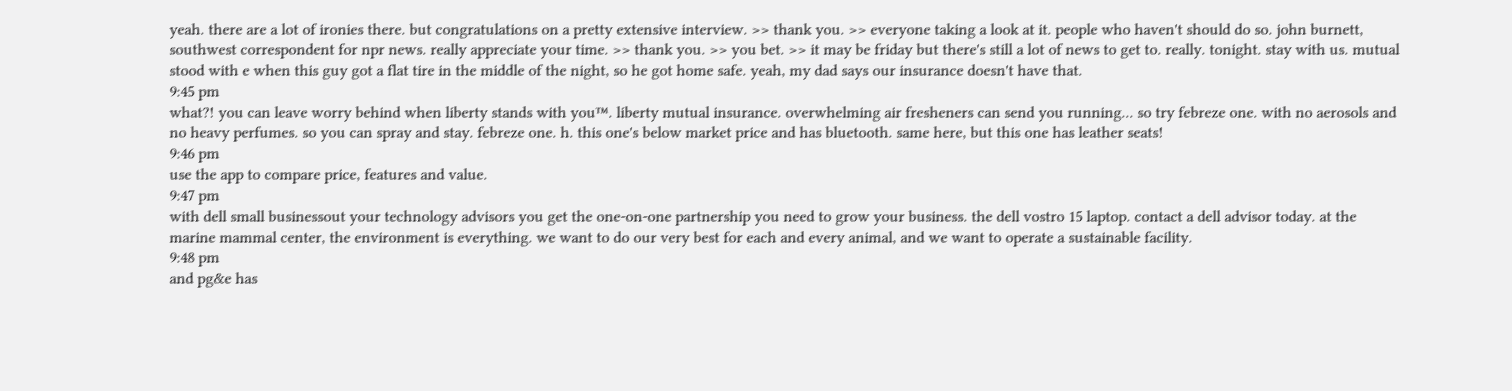yeah. there are a lot of ironies there. but congratulations on a pretty extensive interview. >> thank you. >> everyone taking a look at it. people who haven't should do so. john burnett, southwest correspondent for npr news. really appreciate your time. >> thank you. >> you bet. >> it may be friday but there's still a lot of news to get to. really. tonight. stay with us. mutual stood with e when this guy got a flat tire in the middle of the night, so he got home safe. yeah, my dad says our insurance doesn't have that.
9:45 pm
what?! you can leave worry behind when liberty stands with you™. liberty mutual insurance. overwhelming air fresheners can send you running... so try febreze one. with no aerosols and no heavy perfumes. so you can spray and stay. febreze one. h. this one's below market price and has bluetooth. same here, but this one has leather seats!
9:46 pm
use the app to compare price, features and value.
9:47 pm
with dell small businessout your technology advisors you get the one-on-one partnership you need to grow your business. the dell vostro 15 laptop. contact a dell advisor today. at the marine mammal center, the environment is everything. we want to do our very best for each and every animal, and we want to operate a sustainable facility.
9:48 pm
and pg&e has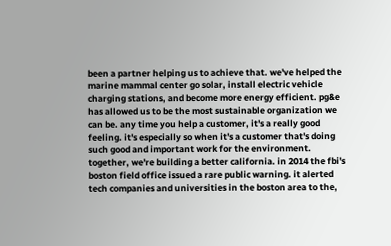been a partner helping us to achieve that. we've helped the marine mammal center go solar, install electric vehicle charging stations, and become more energy efficient. pg&e has allowed us to be the most sustainable organization we can be. any time you help a customer, it's a really good feeling. it's especially so when it's a customer that's doing such good and important work for the environment. together, we're building a better california. in 2014 the fbi's boston field office issued a rare public warning. it alerted tech companies and universities in the boston area to the,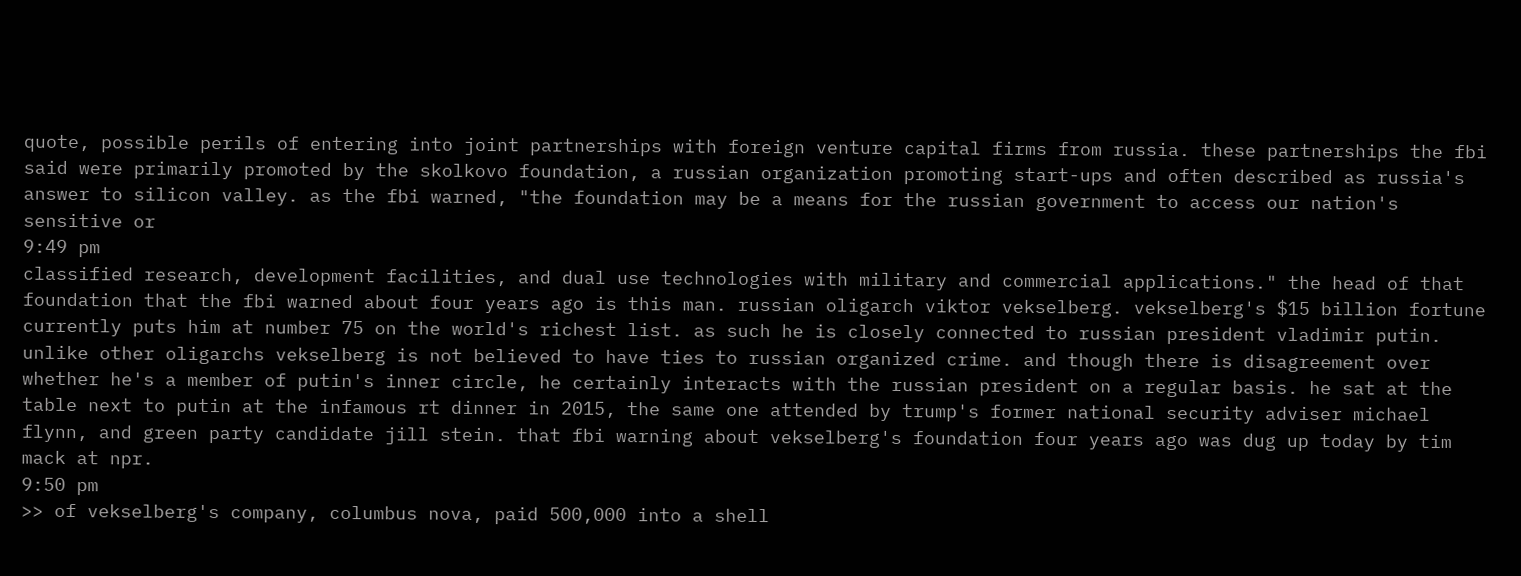quote, possible perils of entering into joint partnerships with foreign venture capital firms from russia. these partnerships the fbi said were primarily promoted by the skolkovo foundation, a russian organization promoting start-ups and often described as russia's answer to silicon valley. as the fbi warned, "the foundation may be a means for the russian government to access our nation's sensitive or
9:49 pm
classified research, development facilities, and dual use technologies with military and commercial applications." the head of that foundation that the fbi warned about four years ago is this man. russian oligarch viktor vekselberg. vekselberg's $15 billion fortune currently puts him at number 75 on the world's richest list. as such he is closely connected to russian president vladimir putin. unlike other oligarchs vekselberg is not believed to have ties to russian organized crime. and though there is disagreement over whether he's a member of putin's inner circle, he certainly interacts with the russian president on a regular basis. he sat at the table next to putin at the infamous rt dinner in 2015, the same one attended by trump's former national security adviser michael flynn, and green party candidate jill stein. that fbi warning about vekselberg's foundation four years ago was dug up today by tim mack at npr.
9:50 pm
>> of vekselberg's company, columbus nova, paid 500,000 into a shell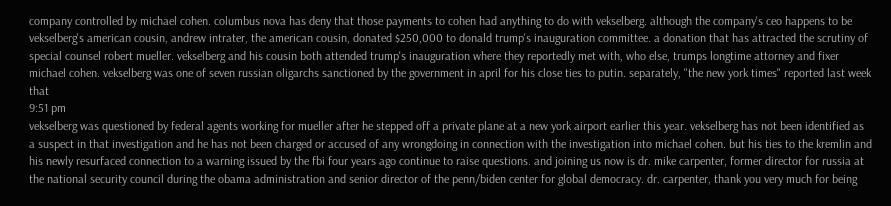company controlled by michael cohen. columbus nova has deny that those payments to cohen had anything to do with vekselberg. although the company's ceo happens to be vekselberg's american cousin, andrew intrater, the american cousin, donated $250,000 to donald trump's inauguration committee. a donation that has attracted the scrutiny of special counsel robert mueller. vekselberg and his cousin both attended trump's inauguration where they reportedly met with, who else, trumps longtime attorney and fixer michael cohen. vekselberg was one of seven russian oligarchs sanctioned by the government in april for his close ties to putin. separately, "the new york times" reported last week that
9:51 pm
vekselberg was questioned by federal agents working for mueller after he stepped off a private plane at a new york airport earlier this year. vekselberg has not been identified as a suspect in that investigation and he has not been charged or accused of any wrongdoing in connection with the investigation into michael cohen. but his ties to the kremlin and his newly resurfaced connection to a warning issued by the fbi four years ago continue to raise questions. and joining us now is dr. mike carpenter, former director for russia at the national security council during the obama administration and senior director of the penn/biden center for global democracy. dr. carpenter, thank you very much for being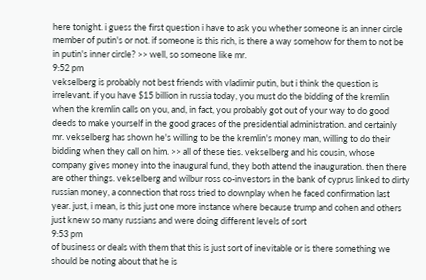here tonight. i guess the first question i have to ask you whether someone is an inner circle member of putin's or not. if someone is this rich, is there a way somehow for them to not be in putin's inner circle? >> well, so someone like mr.
9:52 pm
vekselberg is probably not best friends with vladimir putin, but i think the question is irrelevant. if you have $15 billion in russia today, you must do the bidding of the kremlin when the kremlin calls on you, and, in fact, you probably got out of your way to do good deeds to make yourself in the good graces of the presidential administration. and certainly mr. vekselberg has shown he's willing to be the kremlin's money man, willing to do their bidding when they call on him. >> all of these ties. vekselberg and his cousin, whose company gives money into the inaugural fund, they both attend the inauguration. then there are other things. vekselberg and wilbur ross co-investors in the bank of cyprus linked to dirty russian money, a connection that ross tried to downplay when he faced confirmation last year. just, i mean, is this just one more instance where because trump and cohen and others just knew so many russians and were doing different levels of sort
9:53 pm
of business or deals with them that this is just sort of inevitable or is there something we should be noting about that he is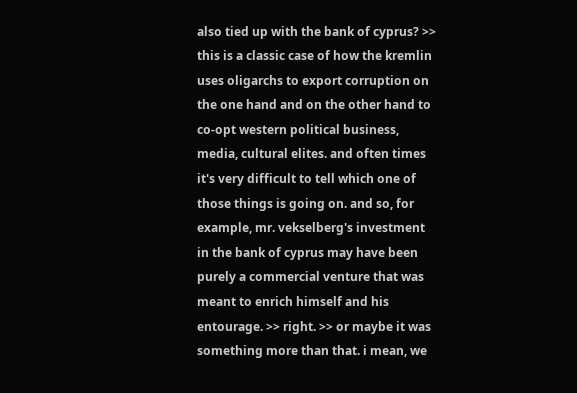also tied up with the bank of cyprus? >> this is a classic case of how the kremlin uses oligarchs to export corruption on the one hand and on the other hand to co-opt western political business, media, cultural elites. and often times it's very difficult to tell which one of those things is going on. and so, for example, mr. vekselberg's investment in the bank of cyprus may have been purely a commercial venture that was meant to enrich himself and his entourage. >> right. >> or maybe it was something more than that. i mean, we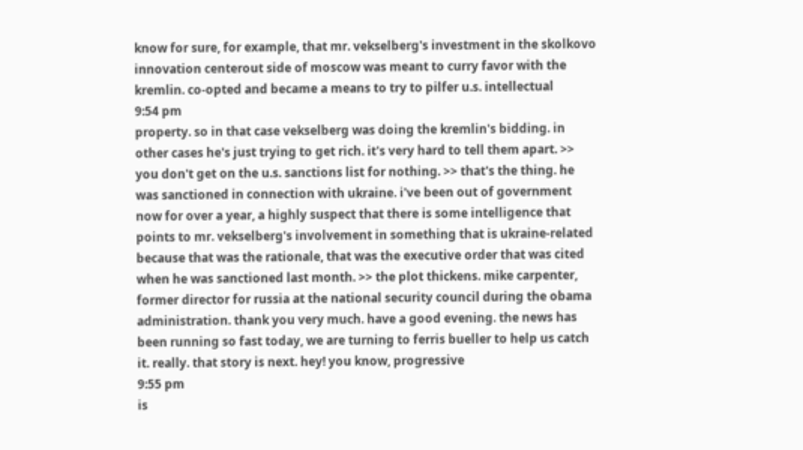know for sure, for example, that mr. vekselberg's investment in the skolkovo innovation centerout side of moscow was meant to curry favor with the kremlin. co-opted and became a means to try to pilfer u.s. intellectual
9:54 pm
property. so in that case vekselberg was doing the kremlin's bidding. in other cases he's just trying to get rich. it's very hard to tell them apart. >> you don't get on the u.s. sanctions list for nothing. >> that's the thing. he was sanctioned in connection with ukraine. i've been out of government now for over a year, a highly suspect that there is some intelligence that points to mr. vekselberg's involvement in something that is ukraine-related because that was the rationale, that was the executive order that was cited when he was sanctioned last month. >> the plot thickens. mike carpenter, former director for russia at the national security council during the obama administration. thank you very much. have a good evening. the news has been running so fast today, we are turning to ferris bueller to help us catch it. really. that story is next. hey! you know, progressive
9:55 pm
is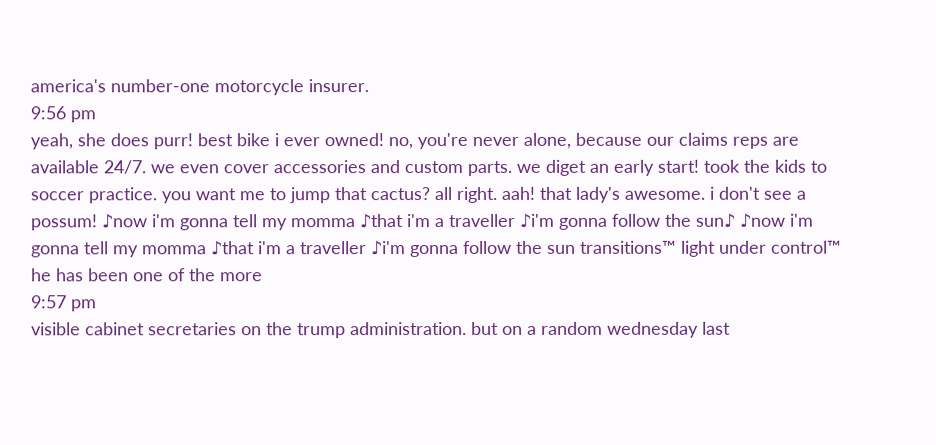america's number-one motorcycle insurer.
9:56 pm
yeah, she does purr! best bike i ever owned! no, you're never alone, because our claims reps are available 24/7. we even cover accessories and custom parts. we diget an early start! took the kids to soccer practice. you want me to jump that cactus? all right. aah! that lady's awesome. i don't see a possum! ♪now i'm gonna tell my momma ♪that i'm a traveller ♪i'm gonna follow the sun♪ ♪now i'm gonna tell my momma ♪that i'm a traveller ♪i'm gonna follow the sun transitions™ light under control™ he has been one of the more
9:57 pm
visible cabinet secretaries on the trump administration. but on a random wednesday last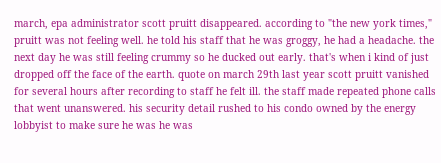march, epa administrator scott pruitt disappeared. according to "the new york times," pruitt was not feeling well. he told his staff that he was groggy, he had a headache. the next day he was still feeling crummy so he ducked out early. that's when i kind of just dropped off the face of the earth. quote on march 29th last year scott pruitt vanished for several hours after recording to staff he felt ill. the staff made repeated phone calls that went unanswered. his security detail rushed to his condo owned by the energy lobbyist to make sure he was he was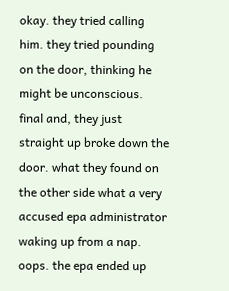okay. they tried calling him. they tried pounding on the door, thinking he might be unconscious. final and, they just straight up broke down the door. what they found on the other side what a very accused epa administrator waking up from a nap. oops. the epa ended up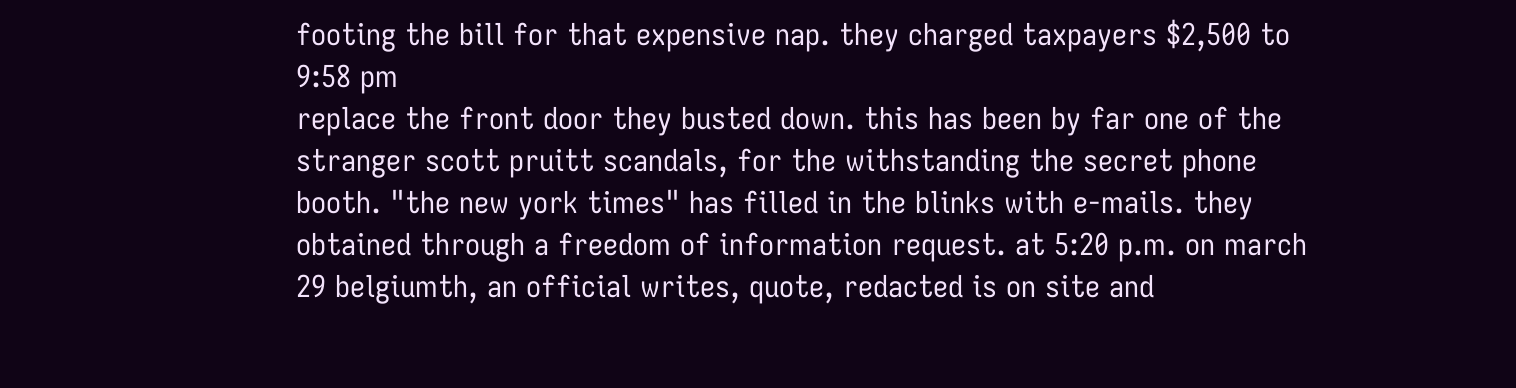footing the bill for that expensive nap. they charged taxpayers $2,500 to
9:58 pm
replace the front door they busted down. this has been by far one of the stranger scott pruitt scandals, for the withstanding the secret phone booth. "the new york times" has filled in the blinks with e-mails. they obtained through a freedom of information request. at 5:20 p.m. on march 29 belgiumth, an official writes, quote, redacted is on site and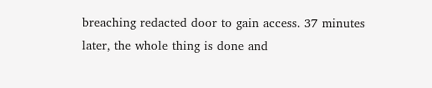breaching redacted door to gain access. 37 minutes later, the whole thing is done and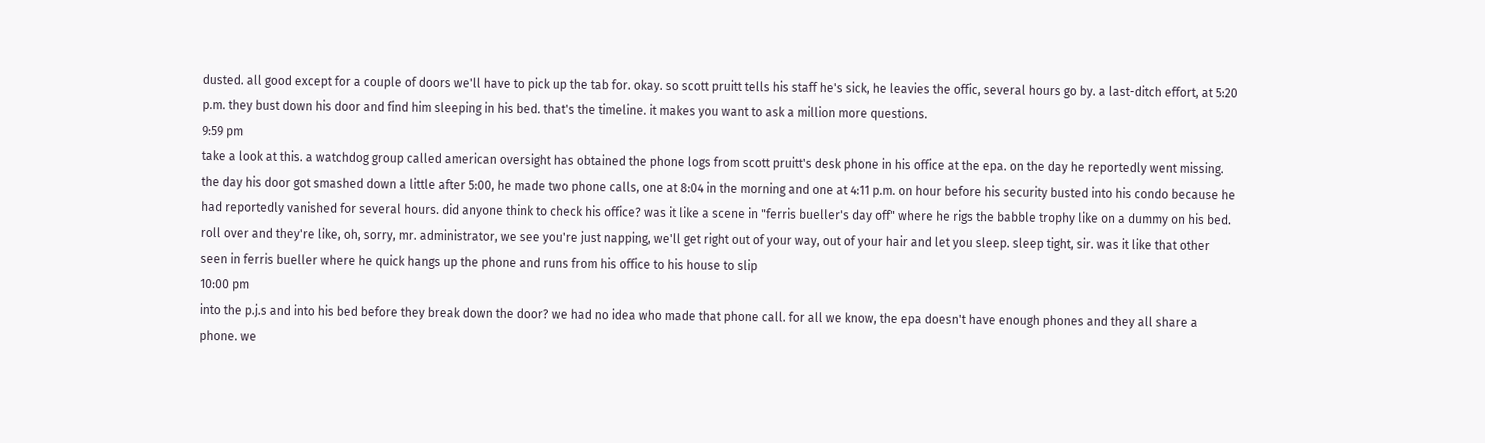dusted. all good except for a couple of doors we'll have to pick up the tab for. okay. so scott pruitt tells his staff he's sick, he leavies the offic, several hours go by. a last-ditch effort, at 5:20 p.m. they bust down his door and find him sleeping in his bed. that's the timeline. it makes you want to ask a million more questions.
9:59 pm
take a look at this. a watchdog group called american oversight has obtained the phone logs from scott pruitt's desk phone in his office at the epa. on the day he reportedly went missing. the day his door got smashed down a little after 5:00, he made two phone calls, one at 8:04 in the morning and one at 4:11 p.m. on hour before his security busted into his condo because he had reportedly vanished for several hours. did anyone think to check his office? was it like a scene in "ferris bueller's day off" where he rigs the babble trophy like on a dummy on his bed. roll over and they're like, oh, sorry, mr. administrator, we see you're just napping, we'll get right out of your way, out of your hair and let you sleep. sleep tight, sir. was it like that other seen in ferris bueller where he quick hangs up the phone and runs from his office to his house to slip
10:00 pm
into the p.j.s and into his bed before they break down the door? we had no idea who made that phone call. for all we know, the epa doesn't have enough phones and they all share a phone. we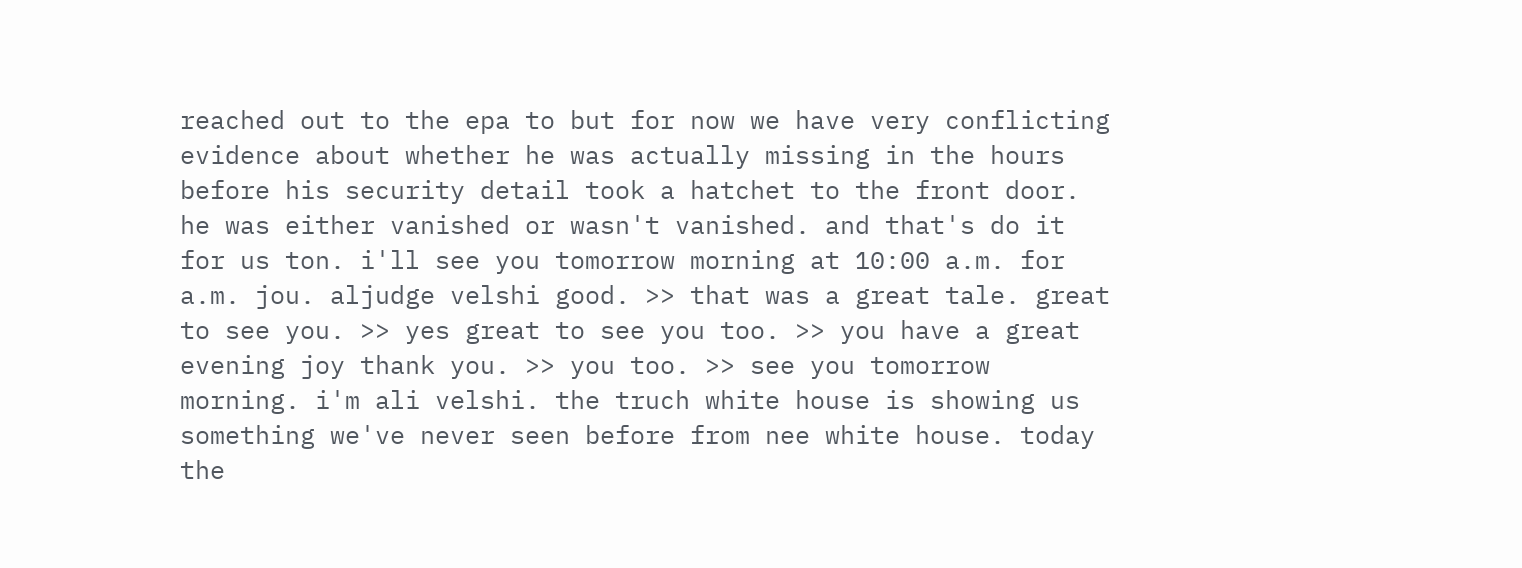reached out to the epa to but for now we have very conflicting evidence about whether he was actually missing in the hours before his security detail took a hatchet to the front door. he was either vanished or wasn't vanished. and that's do it for us ton. i'll see you tomorrow morning at 10:00 a.m. for a.m. jou. aljudge velshi good. >> that was a great tale. great to see you. >> yes great to see you too. >> you have a great evening joy thank you. >> you too. >> see you tomorrow morning. i'm ali velshi. the truch white house is showing us something we've never seen before from nee white house. today the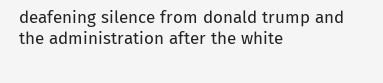deafening silence from donald trump and the administration after the white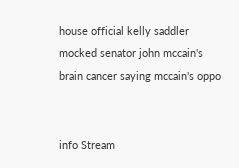house official kelly saddler mocked senator john mccain's brain cancer saying mccain's oppo


info Stream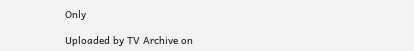Only

Uploaded by TV Archive on